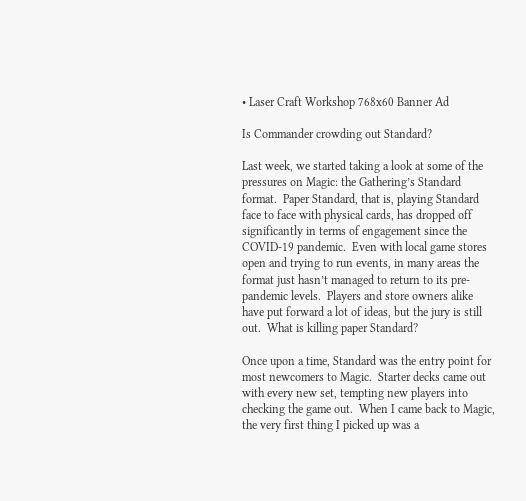• Laser Craft Workshop 768x60 Banner Ad

Is Commander crowding out Standard?

Last week, we started taking a look at some of the pressures on Magic: the Gathering’s Standard format.  Paper Standard, that is, playing Standard face to face with physical cards, has dropped off significantly in terms of engagement since the COVID-19 pandemic.  Even with local game stores open and trying to run events, in many areas the format just hasn’t managed to return to its pre-pandemic levels.  Players and store owners alike have put forward a lot of ideas, but the jury is still out.  What is killing paper Standard?

Once upon a time, Standard was the entry point for most newcomers to Magic.  Starter decks came out with every new set, tempting new players into checking the game out.  When I came back to Magic, the very first thing I picked up was a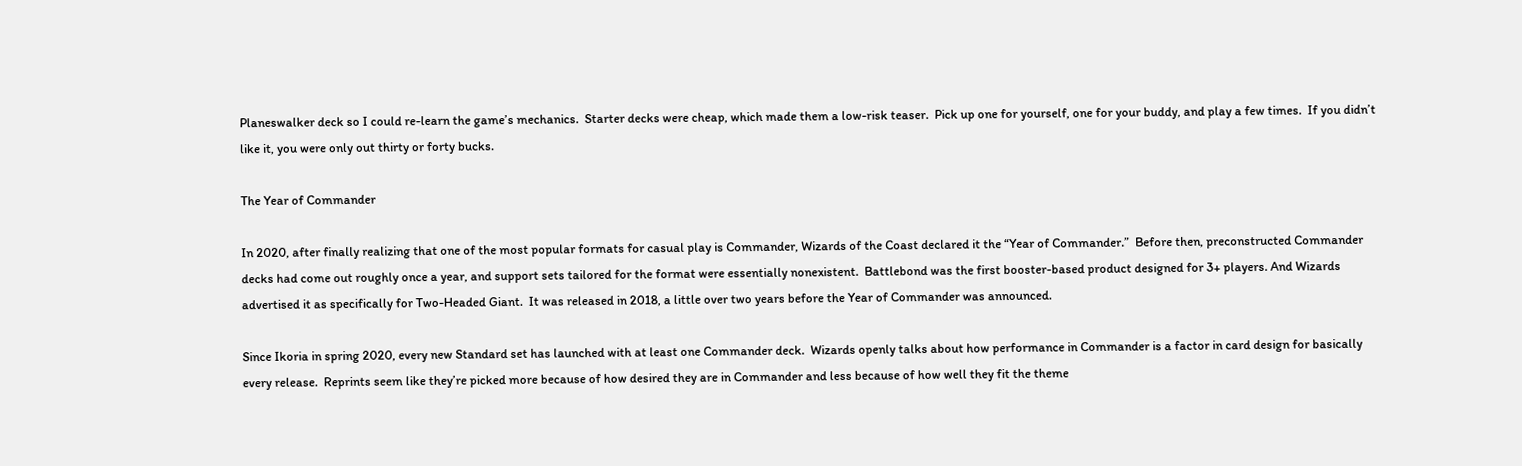Planeswalker deck so I could re-learn the game’s mechanics.  Starter decks were cheap, which made them a low-risk teaser.  Pick up one for yourself, one for your buddy, and play a few times.  If you didn’t like it, you were only out thirty or forty bucks.

The Year of Commander

In 2020, after finally realizing that one of the most popular formats for casual play is Commander, Wizards of the Coast declared it the “Year of Commander.”  Before then, preconstructed Commander decks had come out roughly once a year, and support sets tailored for the format were essentially nonexistent.  Battlebond was the first booster-based product designed for 3+ players. And Wizards advertised it as specifically for Two-Headed Giant.  It was released in 2018, a little over two years before the Year of Commander was announced.

Since Ikoria in spring 2020, every new Standard set has launched with at least one Commander deck.  Wizards openly talks about how performance in Commander is a factor in card design for basically every release.  Reprints seem like they’re picked more because of how desired they are in Commander and less because of how well they fit the theme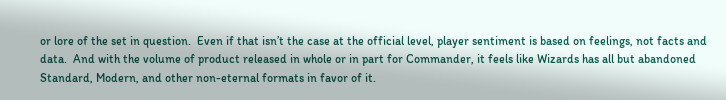or lore of the set in question.  Even if that isn’t the case at the official level, player sentiment is based on feelings, not facts and data.  And with the volume of product released in whole or in part for Commander, it feels like Wizards has all but abandoned Standard, Modern, and other non-eternal formats in favor of it.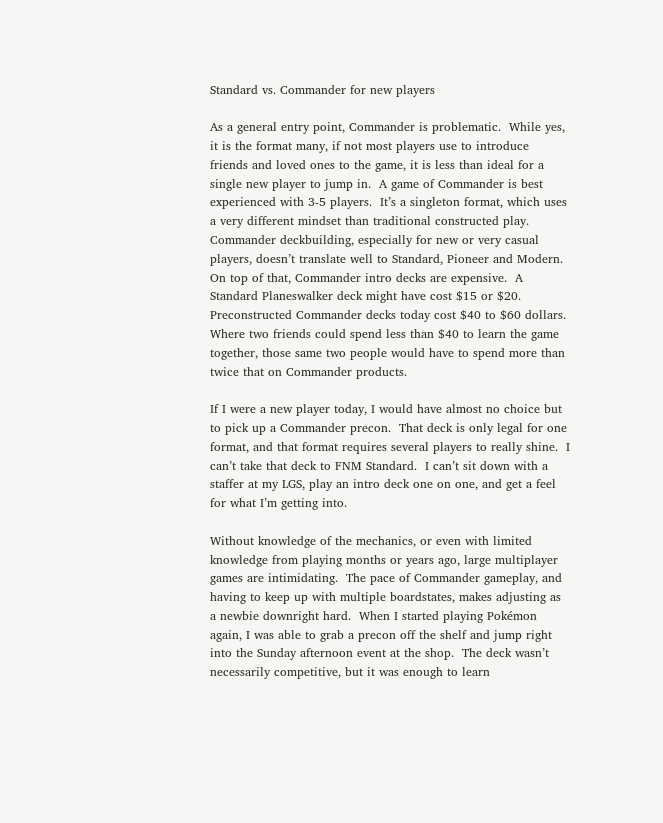Standard vs. Commander for new players

As a general entry point, Commander is problematic.  While yes, it is the format many, if not most players use to introduce friends and loved ones to the game, it is less than ideal for a single new player to jump in.  A game of Commander is best experienced with 3-5 players.  It’s a singleton format, which uses a very different mindset than traditional constructed play.  Commander deckbuilding, especially for new or very casual players, doesn’t translate well to Standard, Pioneer and Modern.  On top of that, Commander intro decks are expensive.  A Standard Planeswalker deck might have cost $15 or $20.  Preconstructed Commander decks today cost $40 to $60 dollars.  Where two friends could spend less than $40 to learn the game together, those same two people would have to spend more than twice that on Commander products.

If I were a new player today, I would have almost no choice but to pick up a Commander precon.  That deck is only legal for one format, and that format requires several players to really shine.  I can’t take that deck to FNM Standard.  I can’t sit down with a staffer at my LGS, play an intro deck one on one, and get a feel for what I’m getting into.

Without knowledge of the mechanics, or even with limited knowledge from playing months or years ago, large multiplayer games are intimidating.  The pace of Commander gameplay, and having to keep up with multiple boardstates, makes adjusting as a newbie downright hard.  When I started playing Pokémon again, I was able to grab a precon off the shelf and jump right into the Sunday afternoon event at the shop.  The deck wasn’t necessarily competitive, but it was enough to learn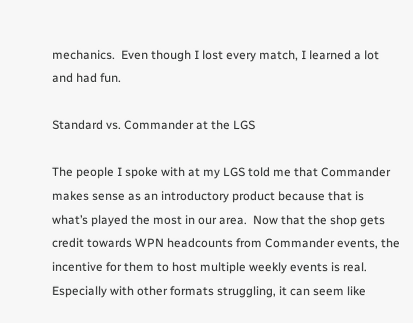mechanics.  Even though I lost every match, I learned a lot and had fun.

Standard vs. Commander at the LGS

The people I spoke with at my LGS told me that Commander makes sense as an introductory product because that is what’s played the most in our area.  Now that the shop gets credit towards WPN headcounts from Commander events, the incentive for them to host multiple weekly events is real.  Especially with other formats struggling, it can seem like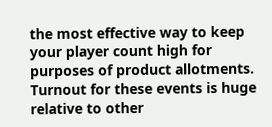the most effective way to keep your player count high for purposes of product allotments.  Turnout for these events is huge relative to other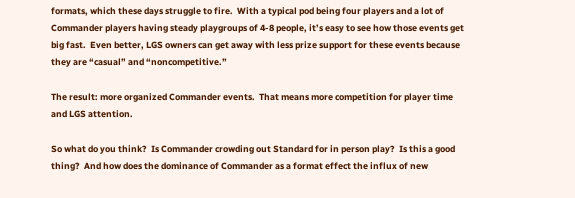formats, which these days struggle to fire.  With a typical pod being four players and a lot of Commander players having steady playgroups of 4-8 people, it’s easy to see how those events get big fast.  Even better, LGS owners can get away with less prize support for these events because they are “casual” and “noncompetitive.”

The result: more organized Commander events.  That means more competition for player time and LGS attention.

So what do you think?  Is Commander crowding out Standard for in person play?  Is this a good thing?  And how does the dominance of Commander as a format effect the influx of new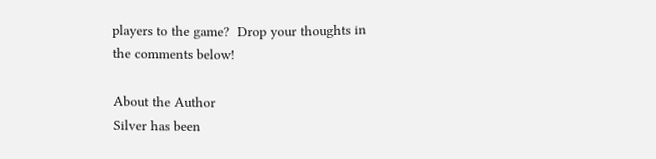players to the game?  Drop your thoughts in the comments below!

About the Author
Silver has been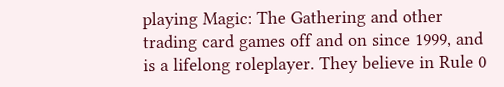playing Magic: The Gathering and other trading card games off and on since 1999, and is a lifelong roleplayer. They believe in Rule 0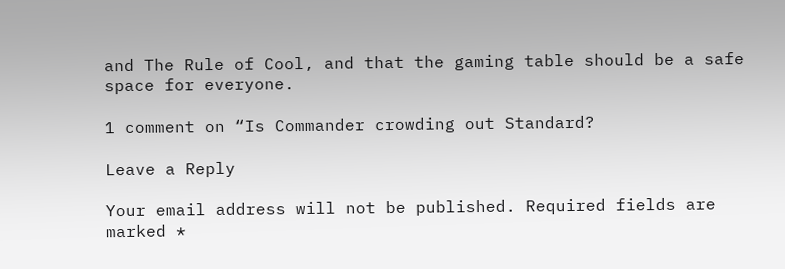and The Rule of Cool, and that the gaming table should be a safe space for everyone.

1 comment on “Is Commander crowding out Standard?

Leave a Reply

Your email address will not be published. Required fields are marked *